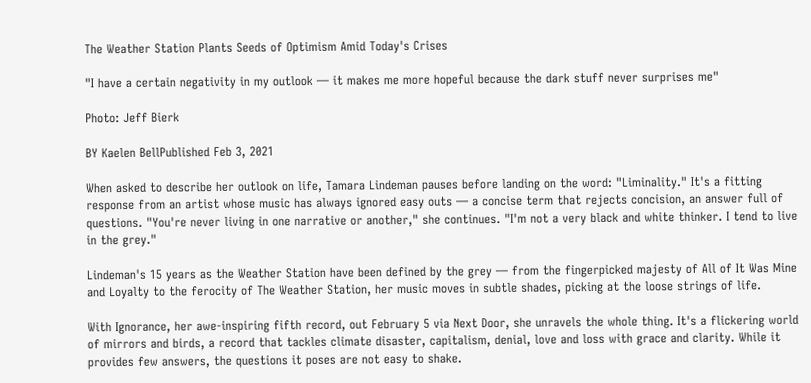The Weather Station Plants Seeds of Optimism Amid Today's Crises

"I have a certain negativity in my outlook — it makes me more hopeful because the dark stuff never surprises me"

Photo: Jeff Bierk

BY Kaelen BellPublished Feb 3, 2021

When asked to describe her outlook on life, Tamara Lindeman pauses before landing on the word: "Liminality." It's a fitting response from an artist whose music has always ignored easy outs — a concise term that rejects concision, an answer full of questions. "You're never living in one narrative or another," she continues. "I'm not a very black and white thinker. I tend to live in the grey."

Lindeman's 15 years as the Weather Station have been defined by the grey — from the fingerpicked majesty of All of It Was Mine and Loyalty to the ferocity of The Weather Station, her music moves in subtle shades, picking at the loose strings of life.

With Ignorance, her awe-inspiring fifth record, out February 5 via Next Door, she unravels the whole thing. It's a flickering world of mirrors and birds, a record that tackles climate disaster, capitalism, denial, love and loss with grace and clarity. While it provides few answers, the questions it poses are not easy to shake.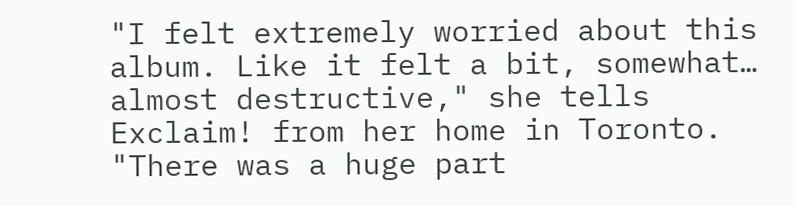"I felt extremely worried about this album. Like it felt a bit, somewhat… almost destructive," she tells Exclaim! from her home in Toronto. "There was a huge part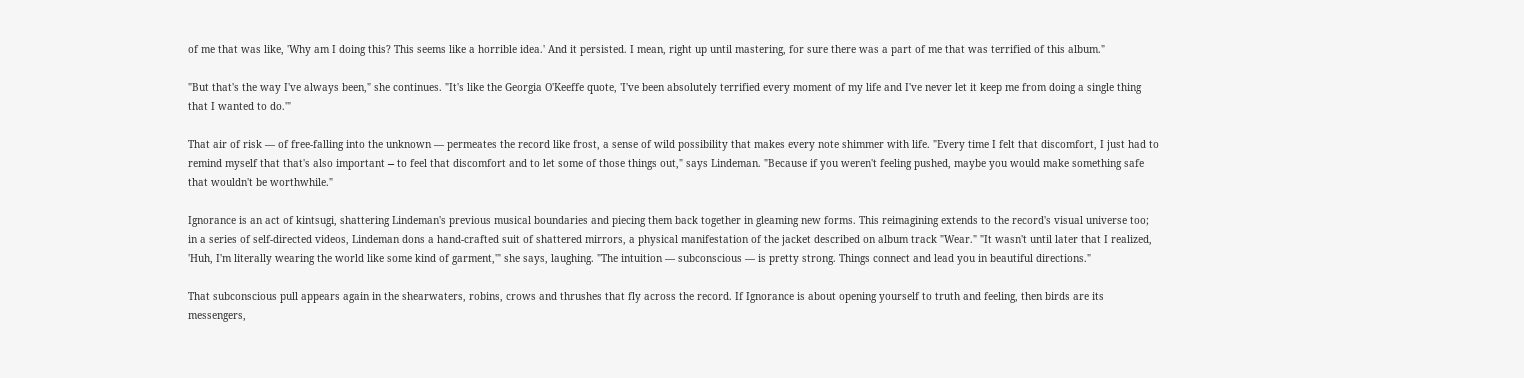of me that was like, 'Why am I doing this? This seems like a horrible idea.' And it persisted. I mean, right up until mastering, for sure there was a part of me that was terrified of this album."

"But that's the way I've always been," she continues. "It's like the Georgia O'Keeffe quote, 'I've been absolutely terrified every moment of my life and I've never let it keep me from doing a single thing that I wanted to do.'"

That air of risk — of free-falling into the unknown — permeates the record like frost, a sense of wild possibility that makes every note shimmer with life. "Every time I felt that discomfort, I just had to remind myself that that's also important ⎯ to feel that discomfort and to let some of those things out," says Lindeman. "Because if you weren't feeling pushed, maybe you would make something safe that wouldn't be worthwhile."

Ignorance is an act of kintsugi, shattering Lindeman's previous musical boundaries and piecing them back together in gleaming new forms. This reimagining extends to the record's visual universe too; in a series of self-directed videos, Lindeman dons a hand-crafted suit of shattered mirrors, a physical manifestation of the jacket described on album track "Wear." "It wasn't until later that I realized, 'Huh, I'm literally wearing the world like some kind of garment,'" she says, laughing. "The intuition — subconscious — is pretty strong. Things connect and lead you in beautiful directions."

That subconscious pull appears again in the shearwaters, robins, crows and thrushes that fly across the record. If Ignorance is about opening yourself to truth and feeling, then birds are its messengers,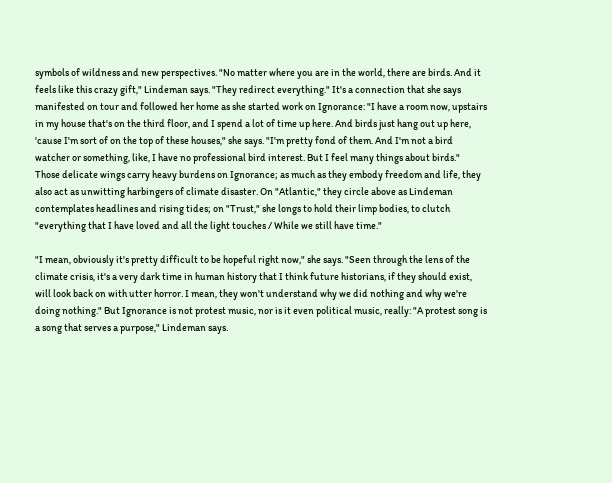symbols of wildness and new perspectives. "No matter where you are in the world, there are birds. And it feels like this crazy gift," Lindeman says. "They redirect everything." It's a connection that she says manifested on tour and followed her home as she started work on Ignorance: "I have a room now, upstairs in my house that's on the third floor, and I spend a lot of time up here. And birds just hang out up here, 'cause I'm sort of on the top of these houses," she says. "I'm pretty fond of them. And I'm not a bird watcher or something, like, I have no professional bird interest. But I feel many things about birds."
Those delicate wings carry heavy burdens on Ignorance; as much as they embody freedom and life, they also act as unwitting harbingers of climate disaster. On "Atlantic," they circle above as Lindeman contemplates headlines and rising tides; on "Trust," she longs to hold their limp bodies, to clutch "everything that I have loved and all the light touches / While we still have time."

"I mean, obviously it's pretty difficult to be hopeful right now," she says. "Seen through the lens of the climate crisis, it's a very dark time in human history that I think future historians, if they should exist, will look back on with utter horror. I mean, they won't understand why we did nothing and why we're doing nothing." But Ignorance is not protest music, nor is it even political music, really: "A protest song is a song that serves a purpose," Lindeman says.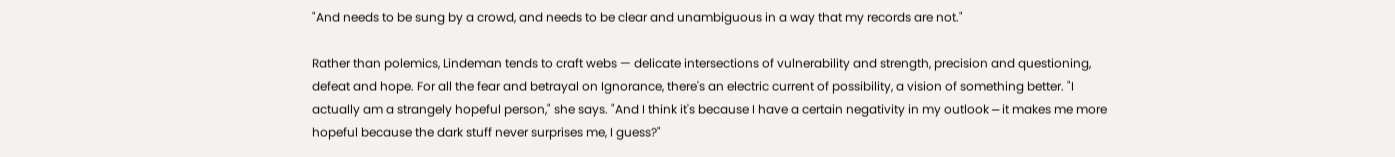"And needs to be sung by a crowd, and needs to be clear and unambiguous in a way that my records are not."

Rather than polemics, Lindeman tends to craft webs — delicate intersections of vulnerability and strength, precision and questioning, defeat and hope. For all the fear and betrayal on Ignorance, there's an electric current of possibility, a vision of something better. "I actually am a strangely hopeful person," she says. "And I think it's because I have a certain negativity in my outlook ⎯ it makes me more hopeful because the dark stuff never surprises me, I guess?"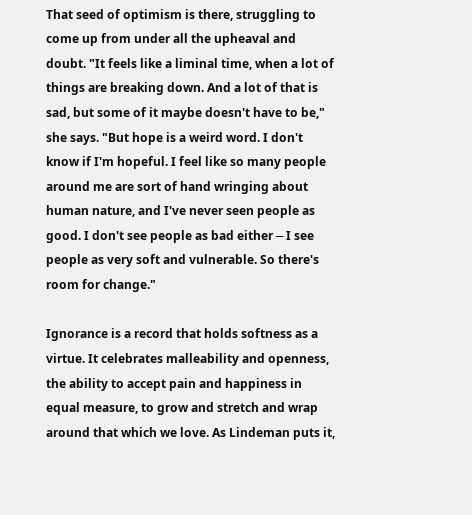That seed of optimism is there, struggling to come up from under all the upheaval and doubt. "It feels like a liminal time, when a lot of things are breaking down. And a lot of that is sad, but some of it maybe doesn't have to be," she says. "But hope is a weird word. I don't know if I'm hopeful. I feel like so many people around me are sort of hand wringing about human nature, and I've never seen people as good. I don't see people as bad either ⎯ I see people as very soft and vulnerable. So there's room for change."

Ignorance is a record that holds softness as a virtue. It celebrates malleability and openness, the ability to accept pain and happiness in equal measure, to grow and stretch and wrap around that which we love. As Lindeman puts it,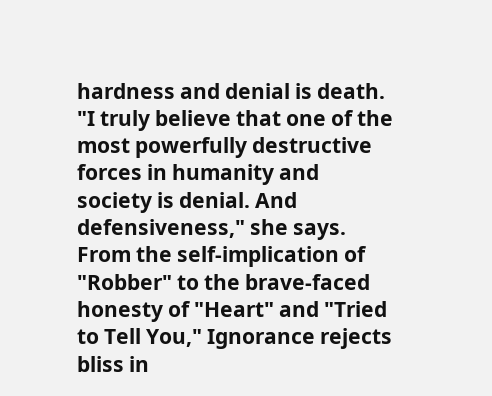hardness and denial is death. "I truly believe that one of the most powerfully destructive forces in humanity and society is denial. And defensiveness," she says. From the self-implication of "Robber" to the brave-faced honesty of "Heart" and "Tried to Tell You," Ignorance rejects bliss in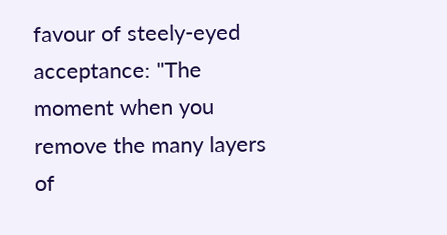favour of steely-eyed acceptance: "The moment when you remove the many layers of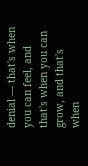denial — that's when you can feel, and that's when you can grow, and that's when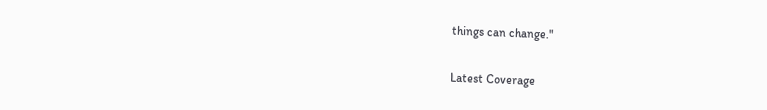things can change."

Latest Coverage